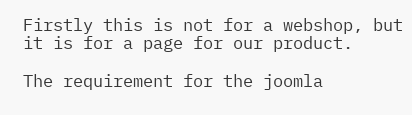Firstly this is not for a webshop, but it is for a page for our product.

The requirement for the joomla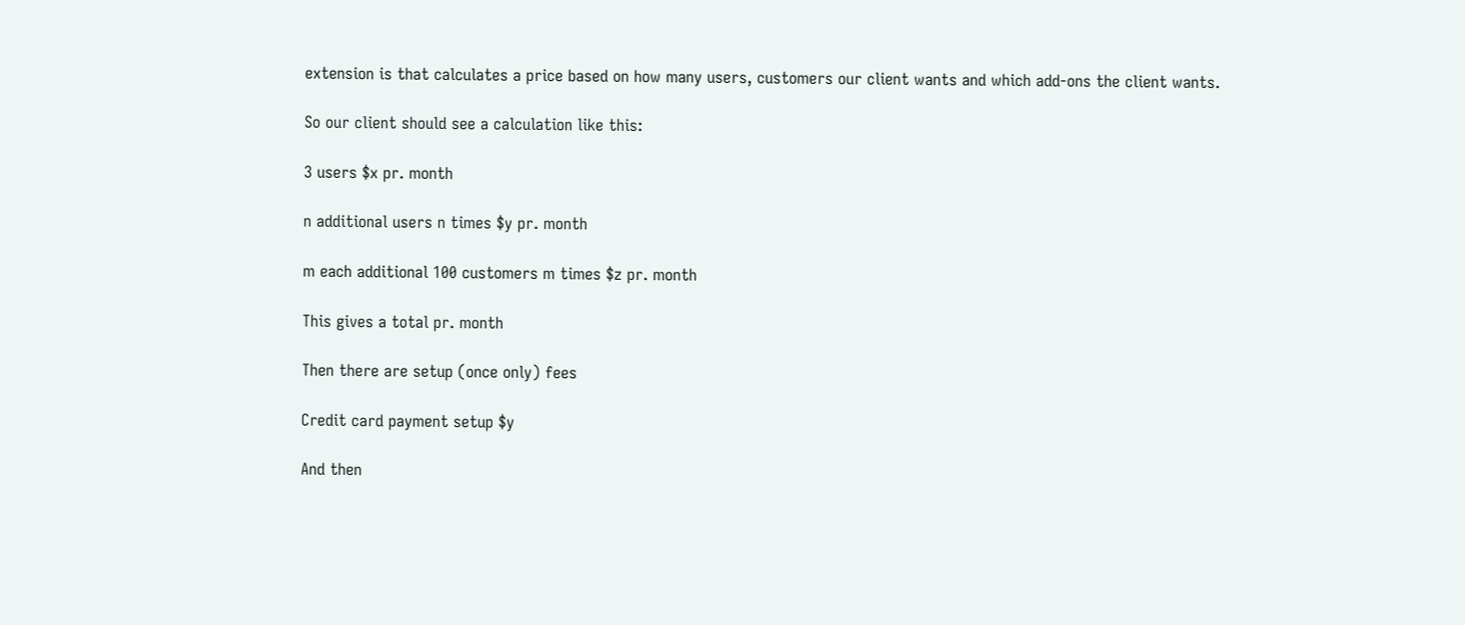extension is that calculates a price based on how many users, customers our client wants and which add-ons the client wants.

So our client should see a calculation like this:

3 users $x pr. month

n additional users n times $y pr. month

m each additional 100 customers m times $z pr. month

This gives a total pr. month

Then there are setup (once only) fees

Credit card payment setup $y

And then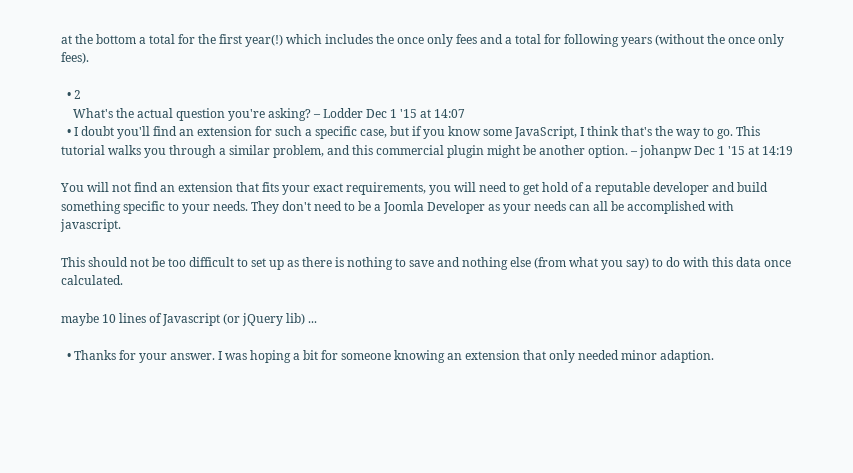at the bottom a total for the first year(!) which includes the once only fees and a total for following years (without the once only fees).

  • 2
    What's the actual question you're asking? – Lodder Dec 1 '15 at 14:07
  • I doubt you'll find an extension for such a specific case, but if you know some JavaScript, I think that's the way to go. This tutorial walks you through a similar problem, and this commercial plugin might be another option. – johanpw Dec 1 '15 at 14:19

You will not find an extension that fits your exact requirements, you will need to get hold of a reputable developer and build something specific to your needs. They don't need to be a Joomla Developer as your needs can all be accomplished with javascript.

This should not be too difficult to set up as there is nothing to save and nothing else (from what you say) to do with this data once calculated.

maybe 10 lines of Javascript (or jQuery lib) ...

  • Thanks for your answer. I was hoping a bit for someone knowing an extension that only needed minor adaption.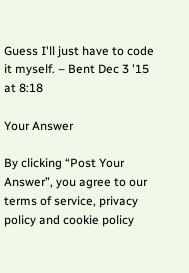Guess I'll just have to code it myself. – Bent Dec 3 '15 at 8:18

Your Answer

By clicking “Post Your Answer”, you agree to our terms of service, privacy policy and cookie policy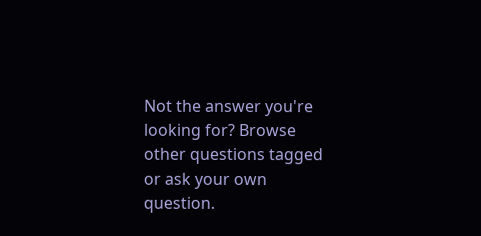Not the answer you're looking for? Browse other questions tagged or ask your own question.